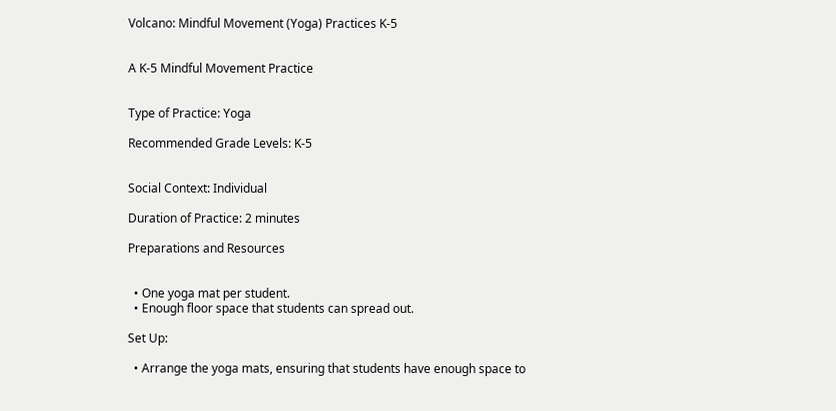Volcano: Mindful Movement (Yoga) Practices K-5


A K-5 Mindful Movement Practice


Type of Practice: Yoga

Recommended Grade Levels: K-5


Social Context: Individual

Duration of Practice: 2 minutes

Preparations and Resources


  • One yoga mat per student.
  • Enough floor space that students can spread out.

Set Up:

  • Arrange the yoga mats, ensuring that students have enough space to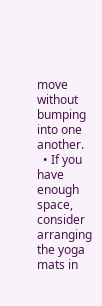move without bumping into one another.
  • If you have enough space, consider arranging the yoga mats in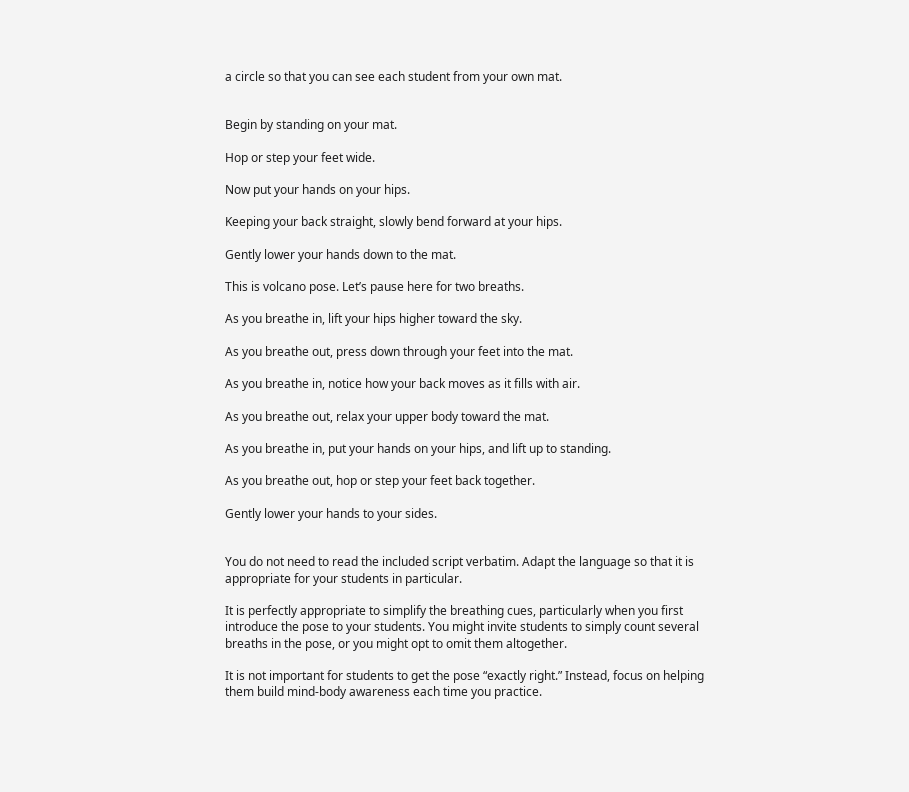a circle so that you can see each student from your own mat.


Begin by standing on your mat.

Hop or step your feet wide.

Now put your hands on your hips.

Keeping your back straight, slowly bend forward at your hips.

Gently lower your hands down to the mat.

This is volcano pose. Let’s pause here for two breaths.

As you breathe in, lift your hips higher toward the sky.

As you breathe out, press down through your feet into the mat.

As you breathe in, notice how your back moves as it fills with air.

As you breathe out, relax your upper body toward the mat.

As you breathe in, put your hands on your hips, and lift up to standing.

As you breathe out, hop or step your feet back together.

Gently lower your hands to your sides.


You do not need to read the included script verbatim. Adapt the language so that it is appropriate for your students in particular.

It is perfectly appropriate to simplify the breathing cues, particularly when you first introduce the pose to your students. You might invite students to simply count several breaths in the pose, or you might opt to omit them altogether.

It is not important for students to get the pose “exactly right.” Instead, focus on helping them build mind-body awareness each time you practice.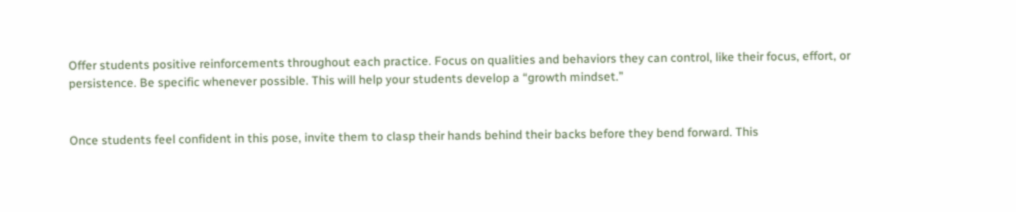Offer students positive reinforcements throughout each practice. Focus on qualities and behaviors they can control, like their focus, effort, or persistence. Be specific whenever possible. This will help your students develop a “growth mindset.”


Once students feel confident in this pose, invite them to clasp their hands behind their backs before they bend forward. This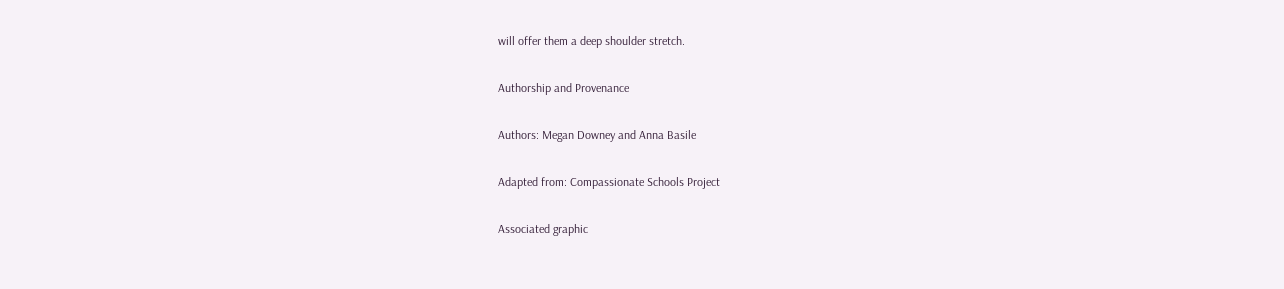will offer them a deep shoulder stretch.

Authorship and Provenance

Authors: Megan Downey and Anna Basile

Adapted from: Compassionate Schools Project

Associated graphic